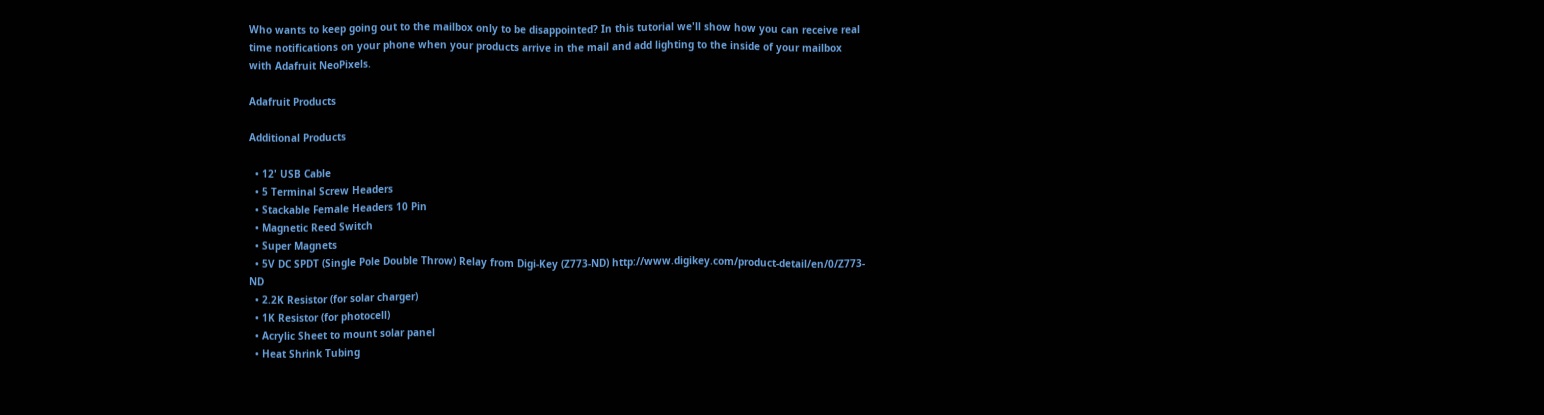Who wants to keep going out to the mailbox only to be disappointed? In this tutorial we'll show how you can receive real time notifications on your phone when your products arrive in the mail and add lighting to the inside of your mailbox with Adafruit NeoPixels.

Adafruit Products

Additional Products

  • 12' USB Cable
  • 5 Terminal Screw Headers
  • Stackable Female Headers 10 Pin
  • Magnetic Reed Switch
  • Super Magnets
  • 5V DC SPDT (Single Pole Double Throw) Relay from Digi-Key (Z773-ND) http://www.digikey.com/product-detail/en/0/Z773-ND
  • 2.2K Resistor (for solar charger)
  • 1K Resistor (for photocell)
  • Acrylic Sheet to mount solar panel
  • Heat Shrink Tubing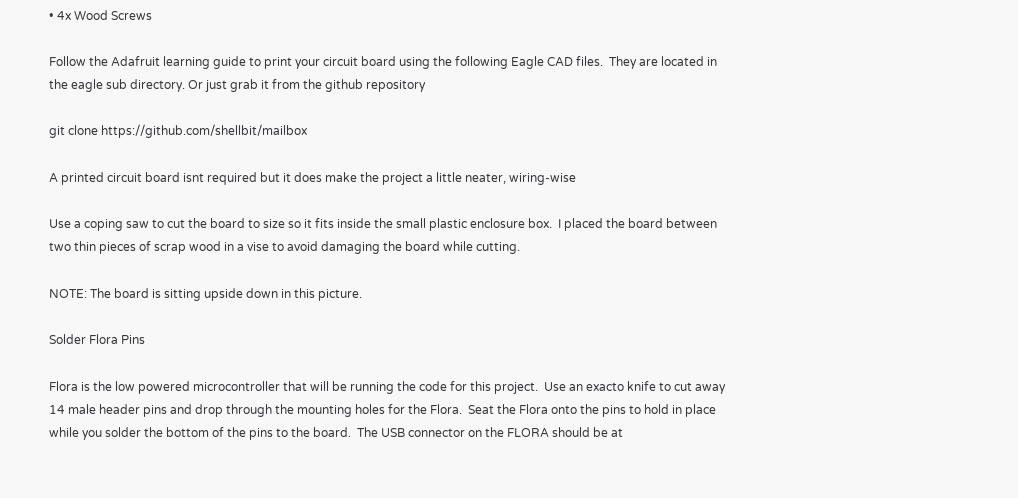• 4x Wood Screws

Follow the Adafruit learning guide to print your circuit board using the following Eagle CAD files.  They are located in the eagle sub directory. Or just grab it from the github repository

git clone https://github.com/shellbit/mailbox

A printed circuit board isnt required but it does make the project a little neater, wiring-wise

Use a coping saw to cut the board to size so it fits inside the small plastic enclosure box.  I placed the board between two thin pieces of scrap wood in a vise to avoid damaging the board while cutting.

NOTE: The board is sitting upside down in this picture.

Solder Flora Pins

Flora is the low powered microcontroller that will be running the code for this project.  Use an exacto knife to cut away 14 male header pins and drop through the mounting holes for the Flora.  Seat the Flora onto the pins to hold in place while you solder the bottom of the pins to the board.  The USB connector on the FLORA should be at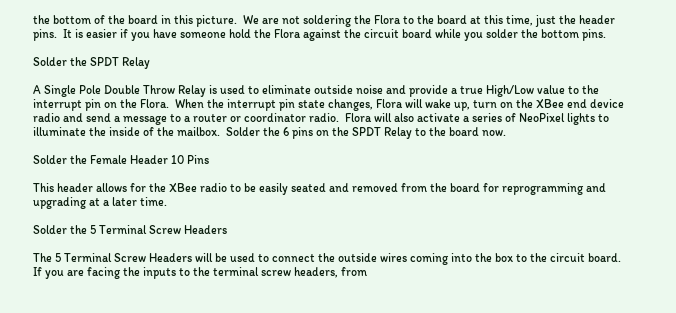the bottom of the board in this picture.  We are not soldering the Flora to the board at this time, just the header pins.  It is easier if you have someone hold the Flora against the circuit board while you solder the bottom pins.

Solder the SPDT Relay

A Single Pole Double Throw Relay is used to eliminate outside noise and provide a true High/Low value to the interrupt pin on the Flora.  When the interrupt pin state changes, Flora will wake up, turn on the XBee end device radio and send a message to a router or coordinator radio.  Flora will also activate a series of NeoPixel lights to illuminate the inside of the mailbox.  Solder the 6 pins on the SPDT Relay to the board now.

Solder the Female Header 10 Pins

This header allows for the XBee radio to be easily seated and removed from the board for reprogramming and upgrading at a later time.

Solder the 5 Terminal Screw Headers

The 5 Terminal Screw Headers will be used to connect the outside wires coming into the box to the circuit board.  If you are facing the inputs to the terminal screw headers, from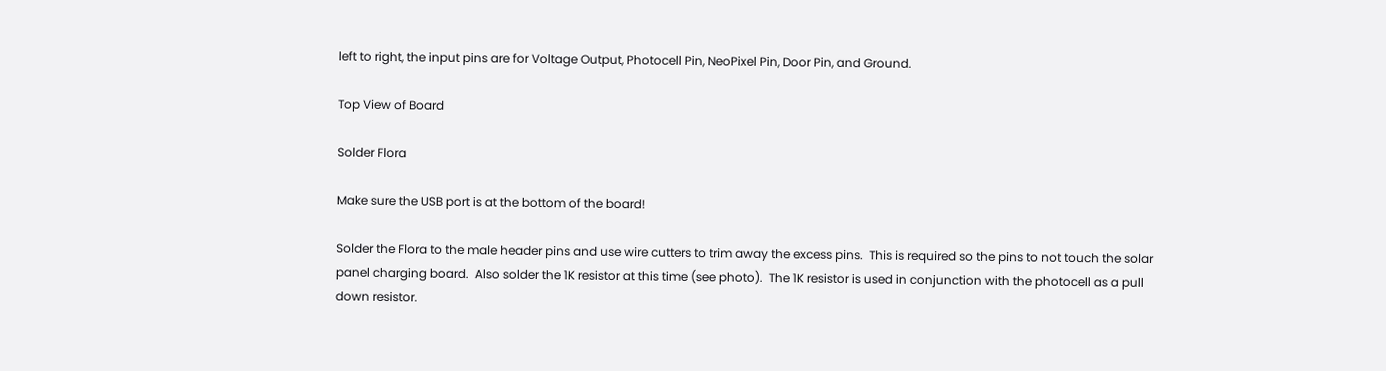left to right, the input pins are for Voltage Output, Photocell Pin, NeoPixel Pin, Door Pin, and Ground.

Top View of Board

Solder Flora

Make sure the USB port is at the bottom of the board!

Solder the Flora to the male header pins and use wire cutters to trim away the excess pins.  This is required so the pins to not touch the solar panel charging board.  Also solder the 1K resistor at this time (see photo).  The 1K resistor is used in conjunction with the photocell as a pull down resistor.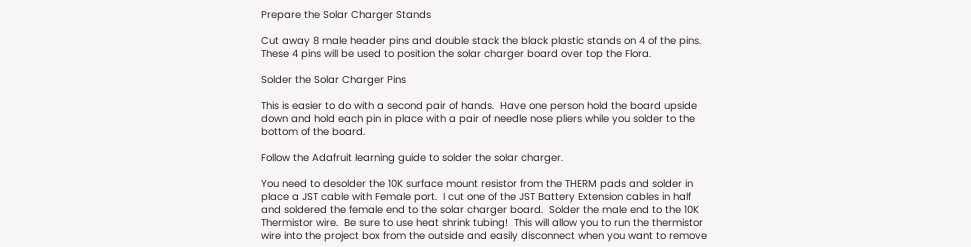Prepare the Solar Charger Stands

Cut away 8 male header pins and double stack the black plastic stands on 4 of the pins.  These 4 pins will be used to position the solar charger board over top the Flora.

Solder the Solar Charger Pins

This is easier to do with a second pair of hands.  Have one person hold the board upside down and hold each pin in place with a pair of needle nose pliers while you solder to the bottom of the board.

Follow the Adafruit learning guide to solder the solar charger.

You need to desolder the 10K surface mount resistor from the THERM pads and solder in place a JST cable with Female port.  I cut one of the JST Battery Extension cables in half and soldered the female end to the solar charger board.  Solder the male end to the 10K Thermistor wire.  Be sure to use heat shrink tubing!  This will allow you to run the thermistor wire into the project box from the outside and easily disconnect when you want to remove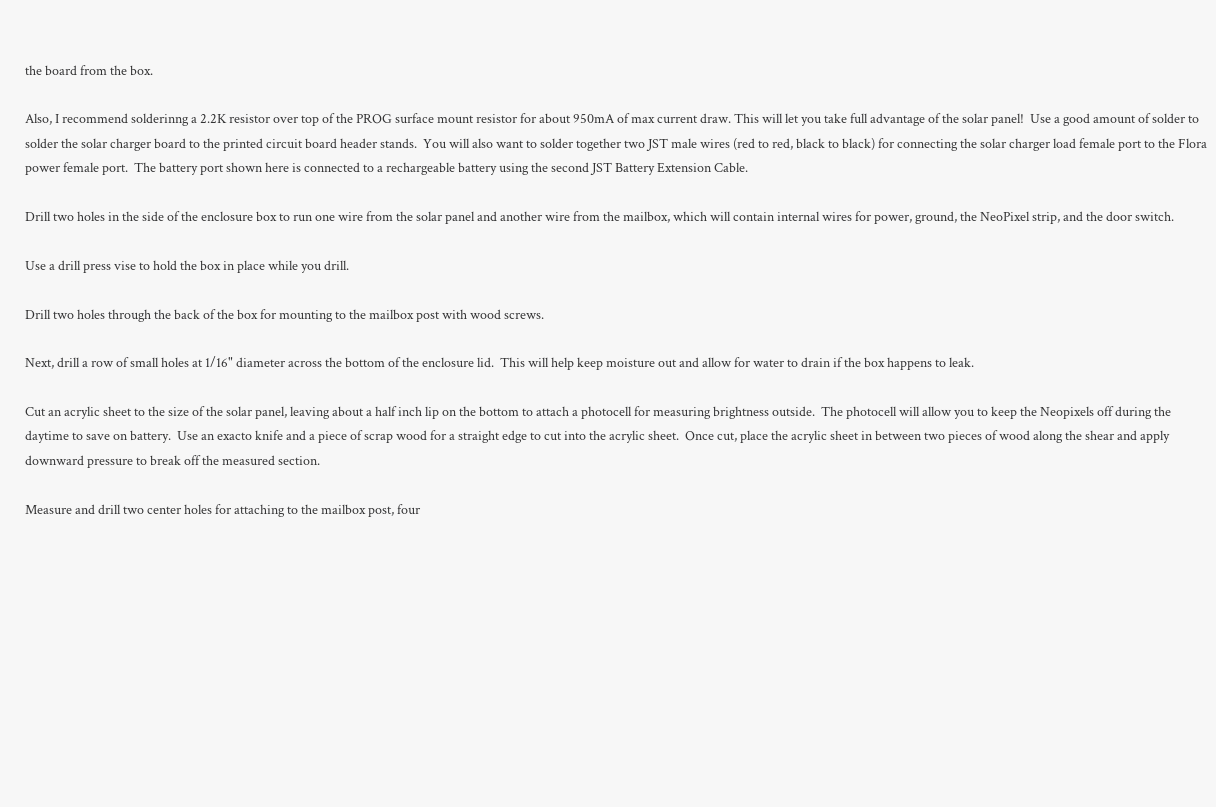the board from the box.

Also, I recommend solderinng a 2.2K resistor over top of the PROG surface mount resistor for about 950mA of max current draw. This will let you take full advantage of the solar panel!  Use a good amount of solder to solder the solar charger board to the printed circuit board header stands.  You will also want to solder together two JST male wires (red to red, black to black) for connecting the solar charger load female port to the Flora power female port.  The battery port shown here is connected to a rechargeable battery using the second JST Battery Extension Cable.

Drill two holes in the side of the enclosure box to run one wire from the solar panel and another wire from the mailbox, which will contain internal wires for power, ground, the NeoPixel strip, and the door switch.

Use a drill press vise to hold the box in place while you drill.

Drill two holes through the back of the box for mounting to the mailbox post with wood screws.

Next, drill a row of small holes at 1/16" diameter across the bottom of the enclosure lid.  This will help keep moisture out and allow for water to drain if the box happens to leak.

Cut an acrylic sheet to the size of the solar panel, leaving about a half inch lip on the bottom to attach a photocell for measuring brightness outside.  The photocell will allow you to keep the Neopixels off during the daytime to save on battery.  Use an exacto knife and a piece of scrap wood for a straight edge to cut into the acrylic sheet.  Once cut, place the acrylic sheet in between two pieces of wood along the shear and apply downward pressure to break off the measured section.

Measure and drill two center holes for attaching to the mailbox post, four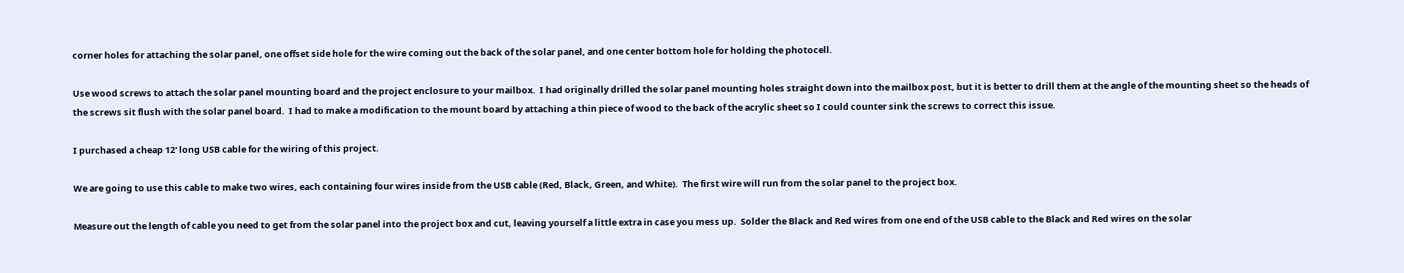corner holes for attaching the solar panel, one offset side hole for the wire coming out the back of the solar panel, and one center bottom hole for holding the photocell.

Use wood screws to attach the solar panel mounting board and the project enclosure to your mailbox.  I had originally drilled the solar panel mounting holes straight down into the mailbox post, but it is better to drill them at the angle of the mounting sheet so the heads of the screws sit flush with the solar panel board.  I had to make a modification to the mount board by attaching a thin piece of wood to the back of the acrylic sheet so I could counter sink the screws to correct this issue.

I purchased a cheap 12' long USB cable for the wiring of this project.

We are going to use this cable to make two wires, each containing four wires inside from the USB cable (Red, Black, Green, and White).  The first wire will run from the solar panel to the project box.

Measure out the length of cable you need to get from the solar panel into the project box and cut, leaving yourself a little extra in case you mess up.  Solder the Black and Red wires from one end of the USB cable to the Black and Red wires on the solar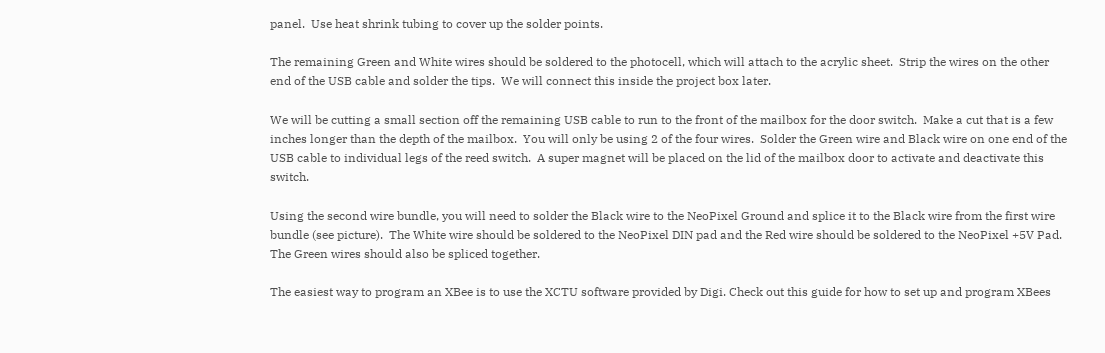panel.  Use heat shrink tubing to cover up the solder points.

The remaining Green and White wires should be soldered to the photocell, which will attach to the acrylic sheet.  Strip the wires on the other end of the USB cable and solder the tips.  We will connect this inside the project box later.

We will be cutting a small section off the remaining USB cable to run to the front of the mailbox for the door switch.  Make a cut that is a few inches longer than the depth of the mailbox.  You will only be using 2 of the four wires.  Solder the Green wire and Black wire on one end of the USB cable to individual legs of the reed switch.  A super magnet will be placed on the lid of the mailbox door to activate and deactivate this switch.

Using the second wire bundle, you will need to solder the Black wire to the NeoPixel Ground and splice it to the Black wire from the first wire bundle (see picture).  The White wire should be soldered to the NeoPixel DIN pad and the Red wire should be soldered to the NeoPixel +5V Pad.  The Green wires should also be spliced together.

The easiest way to program an XBee is to use the XCTU software provided by Digi. Check out this guide for how to set up and program XBees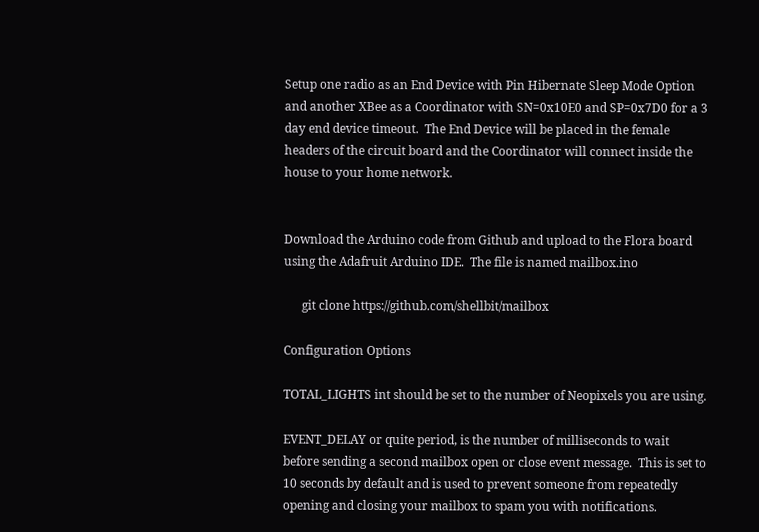Setup one radio as an End Device with Pin Hibernate Sleep Mode Option and another XBee as a Coordinator with SN=0x10E0 and SP=0x7D0 for a 3 day end device timeout.  The End Device will be placed in the female headers of the circuit board and the Coordinator will connect inside the house to your home network.


Download the Arduino code from Github and upload to the Flora board using the Adafruit Arduino IDE.  The file is named mailbox.ino

      git clone https://github.com/shellbit/mailbox

Configuration Options

TOTAL_LIGHTS int should be set to the number of Neopixels you are using.

EVENT_DELAY or quite period, is the number of milliseconds to wait before sending a second mailbox open or close event message.  This is set to 10 seconds by default and is used to prevent someone from repeatedly opening and closing your mailbox to spam you with notifications.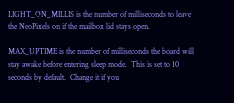LIGHT_ON_MILLIS is the number of milliseconds to leave the NeoPixels on if the mailbox lid stays open.

MAX_UPTIME is the number of milliseconds the board will stay awake before entering sleep mode.  This is set to 10 seconds by default.  Change it if you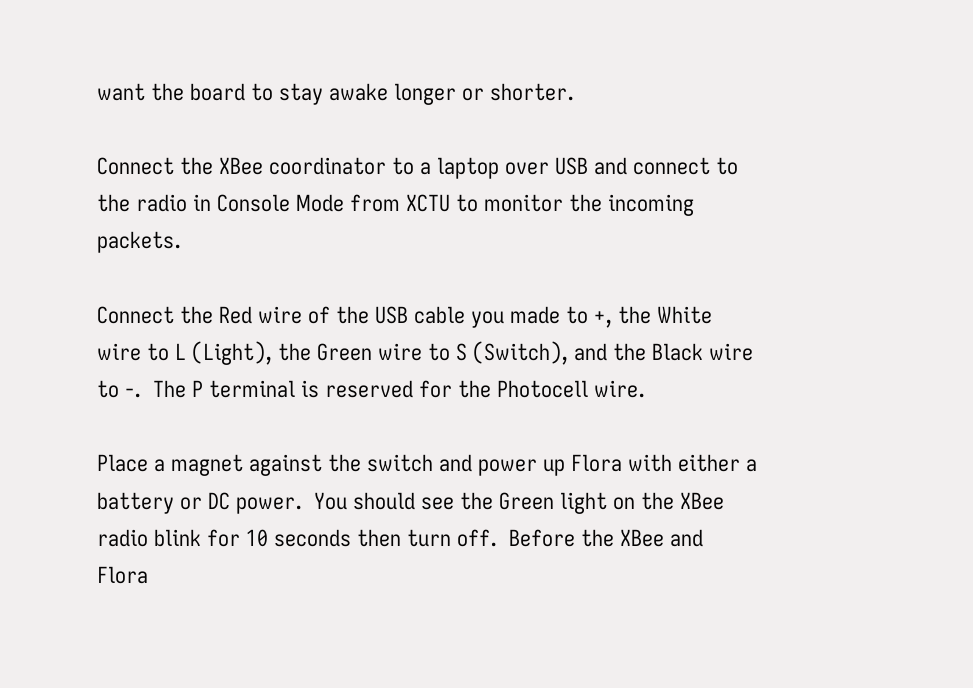want the board to stay awake longer or shorter.

Connect the XBee coordinator to a laptop over USB and connect to the radio in Console Mode from XCTU to monitor the incoming packets.

Connect the Red wire of the USB cable you made to +, the White wire to L (Light), the Green wire to S (Switch), and the Black wire to -.  The P terminal is reserved for the Photocell wire.

Place a magnet against the switch and power up Flora with either a battery or DC power.  You should see the Green light on the XBee radio blink for 10 seconds then turn off.  Before the XBee and Flora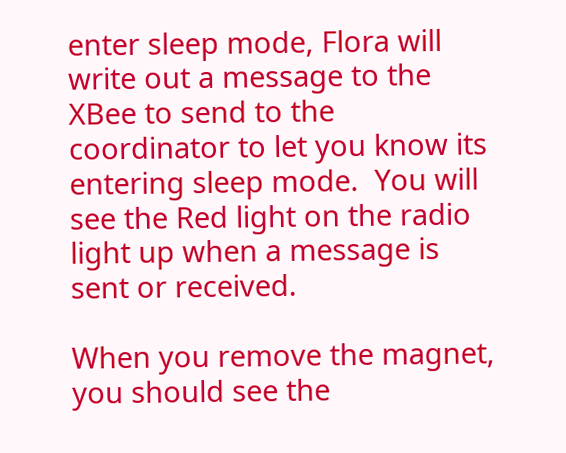enter sleep mode, Flora will write out a message to the XBee to send to the coordinator to let you know its entering sleep mode.  You will see the Red light on the radio light up when a message is sent or received.

When you remove the magnet, you should see the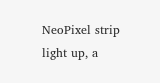NeoPixel strip light up, a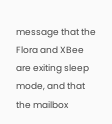message that the Flora and XBee are exiting sleep mode, and that the mailbox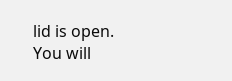lid is open.  You will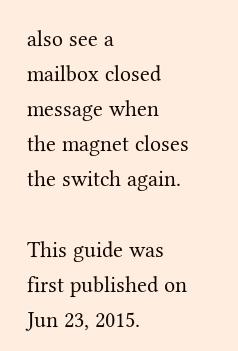also see a mailbox closed message when the magnet closes the switch again.

This guide was first published on Jun 23, 2015.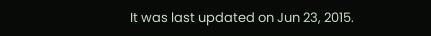It was last updated on Jun 23, 2015.